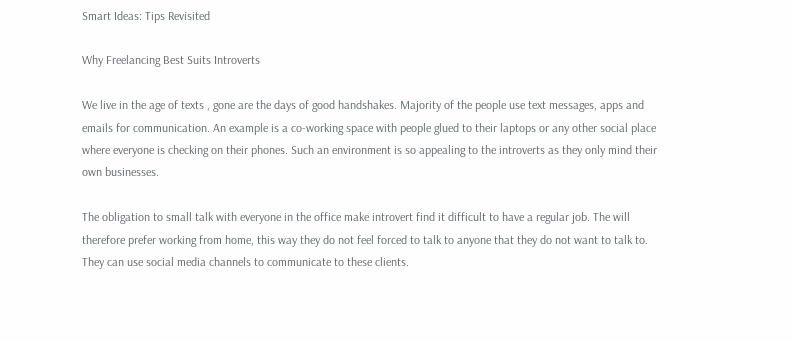Smart Ideas: Tips Revisited

Why Freelancing Best Suits Introverts

We live in the age of texts , gone are the days of good handshakes. Majority of the people use text messages, apps and emails for communication. An example is a co-working space with people glued to their laptops or any other social place where everyone is checking on their phones. Such an environment is so appealing to the introverts as they only mind their own businesses.

The obligation to small talk with everyone in the office make introvert find it difficult to have a regular job. The will therefore prefer working from home, this way they do not feel forced to talk to anyone that they do not want to talk to. They can use social media channels to communicate to these clients.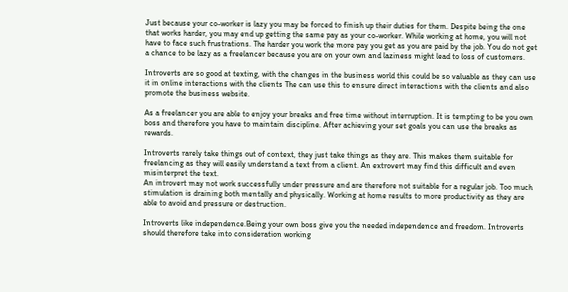Just because your co-worker is lazy you may be forced to finish up their duties for them. Despite being the one that works harder, you may end up getting the same pay as your co-worker. While working at home, you will not have to face such frustrations. The harder you work the more pay you get as you are paid by the job. You do not get a chance to be lazy as a freelancer because you are on your own and laziness might lead to loss of customers.

Introverts are so good at texting, with the changes in the business world this could be so valuable as they can use it in online interactions with the clients The can use this to ensure direct interactions with the clients and also promote the business website.

As a freelancer you are able to enjoy your breaks and free time without interruption. It is tempting to be you own boss and therefore you have to maintain discipline. After achieving your set goals you can use the breaks as rewards.

Introverts rarely take things out of context, they just take things as they are. This makes them suitable for freelancing as they will easily understand a text from a client. An extrovert may find this difficult and even misinterpret the text.
An introvert may not work successfully under pressure and are therefore not suitable for a regular job. Too much stimulation is draining both mentally and physically. Working at home results to more productivity as they are able to avoid and pressure or destruction.

Introverts like independence.Being your own boss give you the needed independence and freedom. Introverts should therefore take into consideration working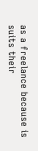as a freelance because is suits their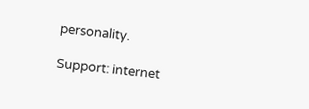personality.

Support: internet